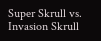Super Skrull vs. Invasion Skrull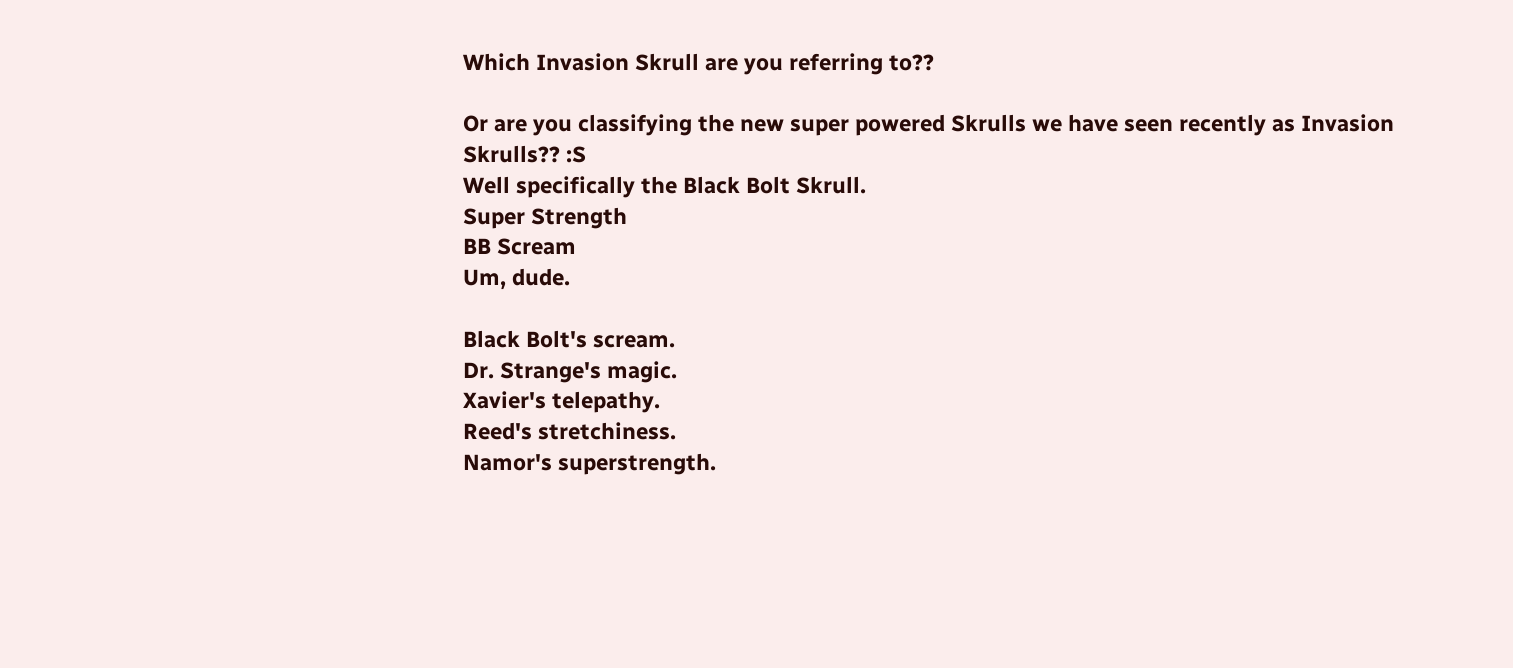Which Invasion Skrull are you referring to??

Or are you classifying the new super powered Skrulls we have seen recently as Invasion Skrulls?? :S
Well specifically the Black Bolt Skrull.
Super Strength
BB Scream
Um, dude.

Black Bolt's scream.
Dr. Strange's magic.
Xavier's telepathy.
Reed's stretchiness.
Namor's superstrength.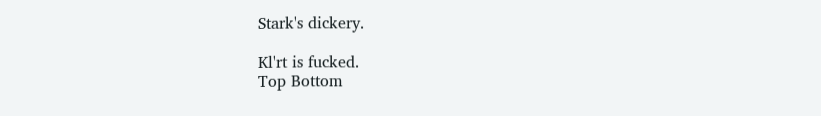Stark's dickery.

Kl'rt is fucked.
Top Bottom